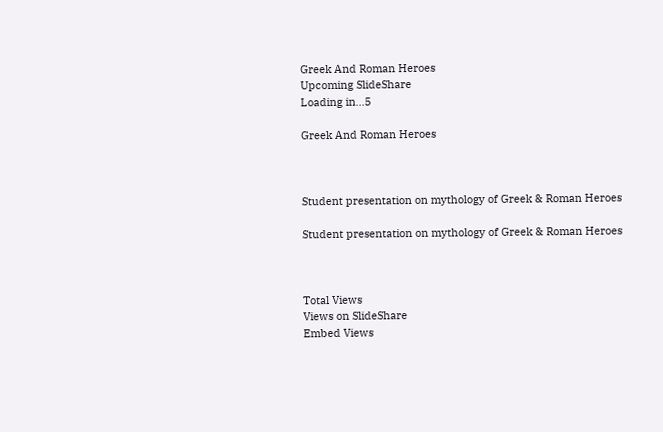Greek And Roman Heroes
Upcoming SlideShare
Loading in...5

Greek And Roman Heroes



Student presentation on mythology of Greek & Roman Heroes

Student presentation on mythology of Greek & Roman Heroes



Total Views
Views on SlideShare
Embed Views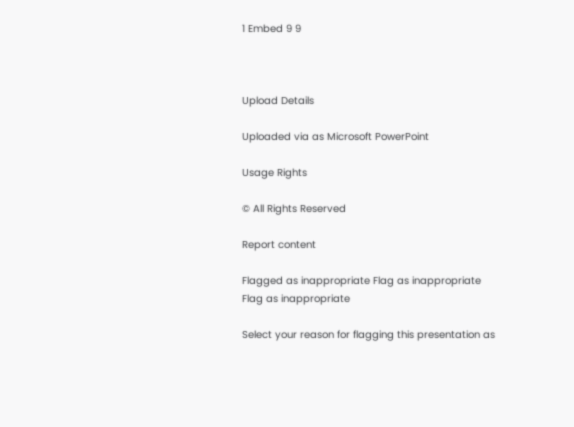1 Embed 9 9



Upload Details

Uploaded via as Microsoft PowerPoint

Usage Rights

© All Rights Reserved

Report content

Flagged as inappropriate Flag as inappropriate
Flag as inappropriate

Select your reason for flagging this presentation as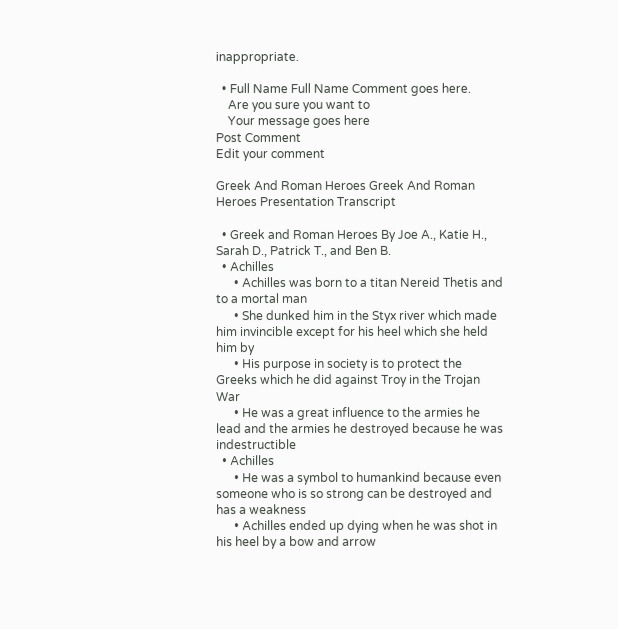inappropriate.

  • Full Name Full Name Comment goes here.
    Are you sure you want to
    Your message goes here
Post Comment
Edit your comment

Greek And Roman Heroes Greek And Roman Heroes Presentation Transcript

  • Greek and Roman Heroes By Joe A., Katie H., Sarah D., Patrick T., and Ben B.
  • Achilles
      • Achilles was born to a titan Nereid Thetis and to a mortal man
      • She dunked him in the Styx river which made him invincible except for his heel which she held him by
      • His purpose in society is to protect the Greeks which he did against Troy in the Trojan War
      • He was a great influence to the armies he lead and the armies he destroyed because he was indestructible
  • Achilles
      • He was a symbol to humankind because even someone who is so strong can be destroyed and has a weakness
      • Achilles ended up dying when he was shot in his heel by a bow and arrow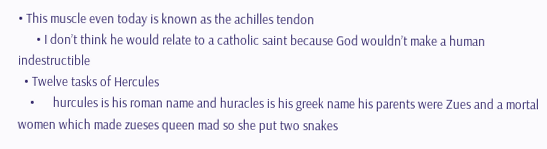• This muscle even today is known as the achilles tendon
      • I don’t think he would relate to a catholic saint because God wouldn’t make a human indestructible
  • Twelve tasks of Hercules
    •      hurcules is his roman name and huracles is his greek name his parents were Zues and a mortal women which made zueses queen mad so she put two snakes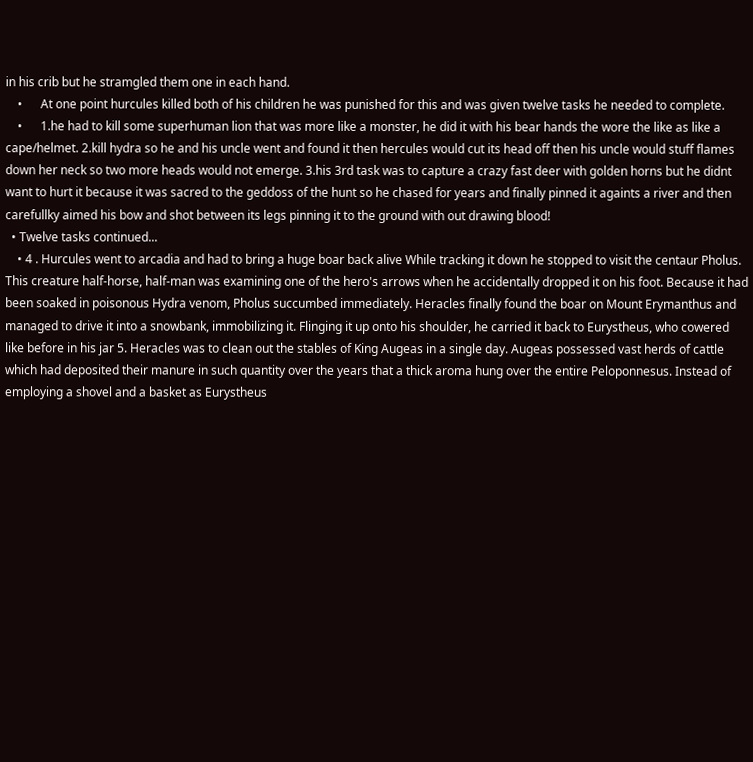in his crib but he stramgled them one in each hand.
    •      At one point hurcules killed both of his children he was punished for this and was given twelve tasks he needed to complete.
    •      1.he had to kill some superhuman lion that was more like a monster, he did it with his bear hands the wore the like as like a cape/helmet. 2.kill hydra so he and his uncle went and found it then hercules would cut its head off then his uncle would stuff flames down her neck so two more heads would not emerge. 3.his 3rd task was to capture a crazy fast deer with golden horns but he didnt want to hurt it because it was sacred to the geddoss of the hunt so he chased for years and finally pinned it againts a river and then carefullky aimed his bow and shot between its legs pinning it to the ground with out drawing blood!
  • Twelve tasks continued...
    • 4 . Hurcules went to arcadia and had to bring a huge boar back alive While tracking it down he stopped to visit the centaur Pholus. This creature half-horse, half-man was examining one of the hero's arrows when he accidentally dropped it on his foot. Because it had been soaked in poisonous Hydra venom, Pholus succumbed immediately. Heracles finally found the boar on Mount Erymanthus and managed to drive it into a snowbank, immobilizing it. Flinging it up onto his shoulder, he carried it back to Eurystheus, who cowered like before in his jar 5. Heracles was to clean out the stables of King Augeas in a single day. Augeas possessed vast herds of cattle which had deposited their manure in such quantity over the years that a thick aroma hung over the entire Peloponnesus. Instead of employing a shovel and a basket as Eurystheus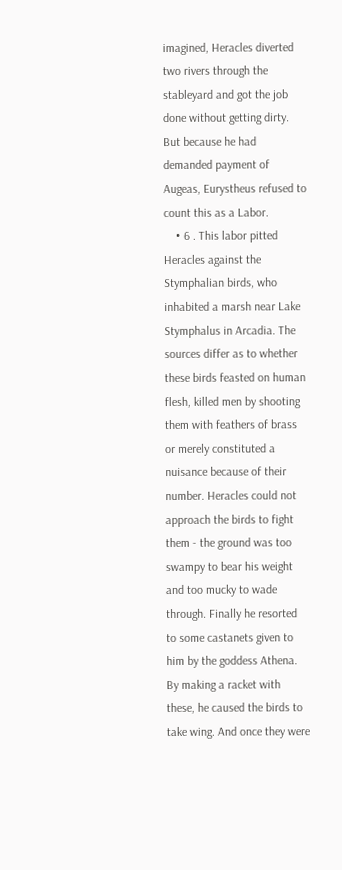imagined, Heracles diverted two rivers through the stableyard and got the job done without getting dirty. But because he had demanded payment of Augeas, Eurystheus refused to count this as a Labor.
    • 6 . This labor pitted Heracles against the Stymphalian birds, who inhabited a marsh near Lake Stymphalus in Arcadia. The sources differ as to whether these birds feasted on human flesh, killed men by shooting them with feathers of brass or merely constituted a nuisance because of their number. Heracles could not approach the birds to fight them - the ground was too swampy to bear his weight and too mucky to wade through. Finally he resorted to some castanets given to him by the goddess Athena. By making a racket with these, he caused the birds to take wing. And once they were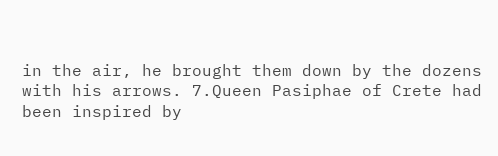in the air, he brought them down by the dozens with his arrows. 7.Queen Pasiphae of Crete had been inspired by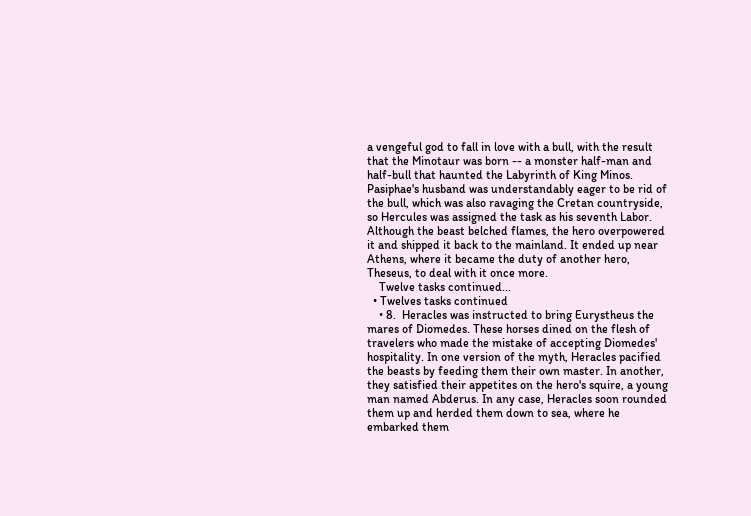a vengeful god to fall in love with a bull, with the result that the Minotaur was born -- a monster half-man and half-bull that haunted the Labyrinth of King Minos. Pasiphae's husband was understandably eager to be rid of the bull, which was also ravaging the Cretan countryside, so Hercules was assigned the task as his seventh Labor. Although the beast belched flames, the hero overpowered it and shipped it back to the mainland. It ended up near Athens, where it became the duty of another hero, Theseus, to deal with it once more.
    Twelve tasks continued...
  • Twelves tasks continued
    • 8.  Heracles was instructed to bring Eurystheus the mares of Diomedes. These horses dined on the flesh of travelers who made the mistake of accepting Diomedes' hospitality. In one version of the myth, Heracles pacified the beasts by feeding them their own master. In another, they satisfied their appetites on the hero's squire, a young man named Abderus. In any case, Heracles soon rounded them up and herded them down to sea, where he embarked them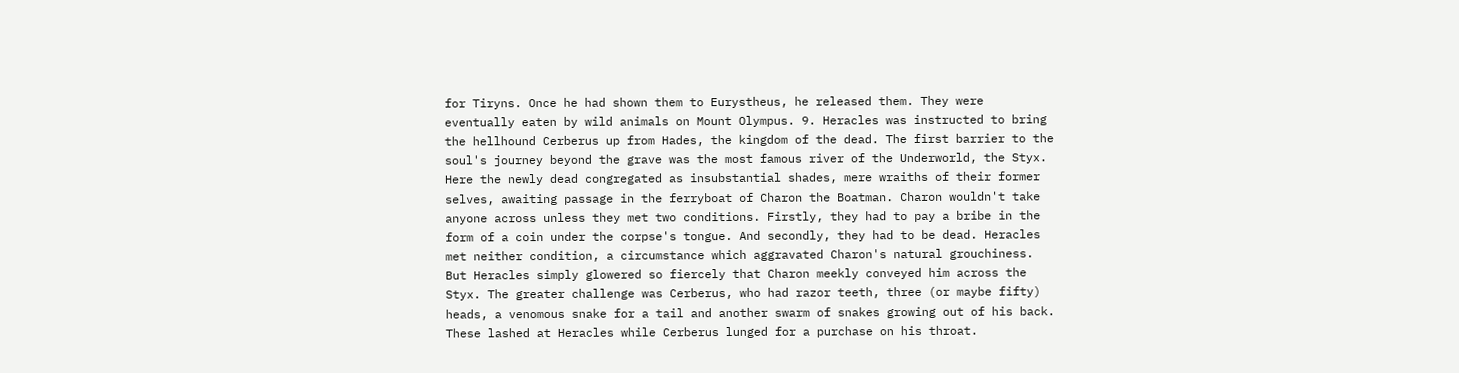for Tiryns. Once he had shown them to Eurystheus, he released them. They were eventually eaten by wild animals on Mount Olympus. 9. Heracles was instructed to bring the hellhound Cerberus up from Hades, the kingdom of the dead. The first barrier to the soul's journey beyond the grave was the most famous river of the Underworld, the Styx. Here the newly dead congregated as insubstantial shades, mere wraiths of their former selves, awaiting passage in the ferryboat of Charon the Boatman. Charon wouldn't take anyone across unless they met two conditions. Firstly, they had to pay a bribe in the form of a coin under the corpse's tongue. And secondly, they had to be dead. Heracles met neither condition, a circumstance which aggravated Charon's natural grouchiness. But Heracles simply glowered so fiercely that Charon meekly conveyed him across the Styx. The greater challenge was Cerberus, who had razor teeth, three (or maybe fifty) heads, a venomous snake for a tail and another swarm of snakes growing out of his back. These lashed at Heracles while Cerberus lunged for a purchase on his throat.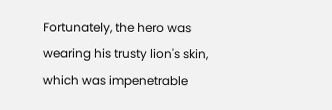Fortunately, the hero was wearing his trusty lion's skin, which was impenetrable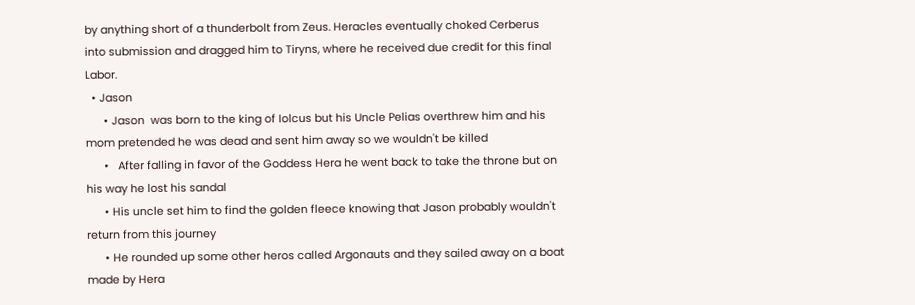by anything short of a thunderbolt from Zeus. Heracles eventually choked Cerberus into submission and dragged him to Tiryns, where he received due credit for this final Labor.
  • Jason
      • Jason  was born to the king of Iolcus but his Uncle Pelias overthrew him and his mom pretended he was dead and sent him away so we wouldn't be killed
      •   After falling in favor of the Goddess Hera he went back to take the throne but on his way he lost his sandal
      • His uncle set him to find the golden fleece knowing that Jason probably wouldn't return from this journey
      • He rounded up some other heros called Argonauts and they sailed away on a boat made by Hera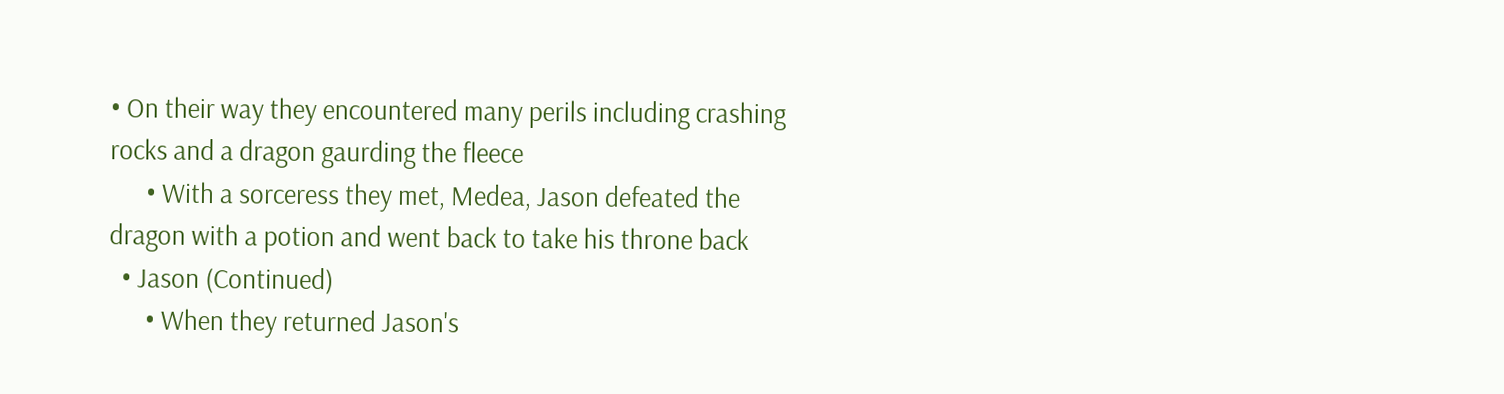• On their way they encountered many perils including crashing rocks and a dragon gaurding the fleece
      • With a sorceress they met, Medea, Jason defeated the dragon with a potion and went back to take his throne back
  • Jason (Continued)
      • When they returned Jason's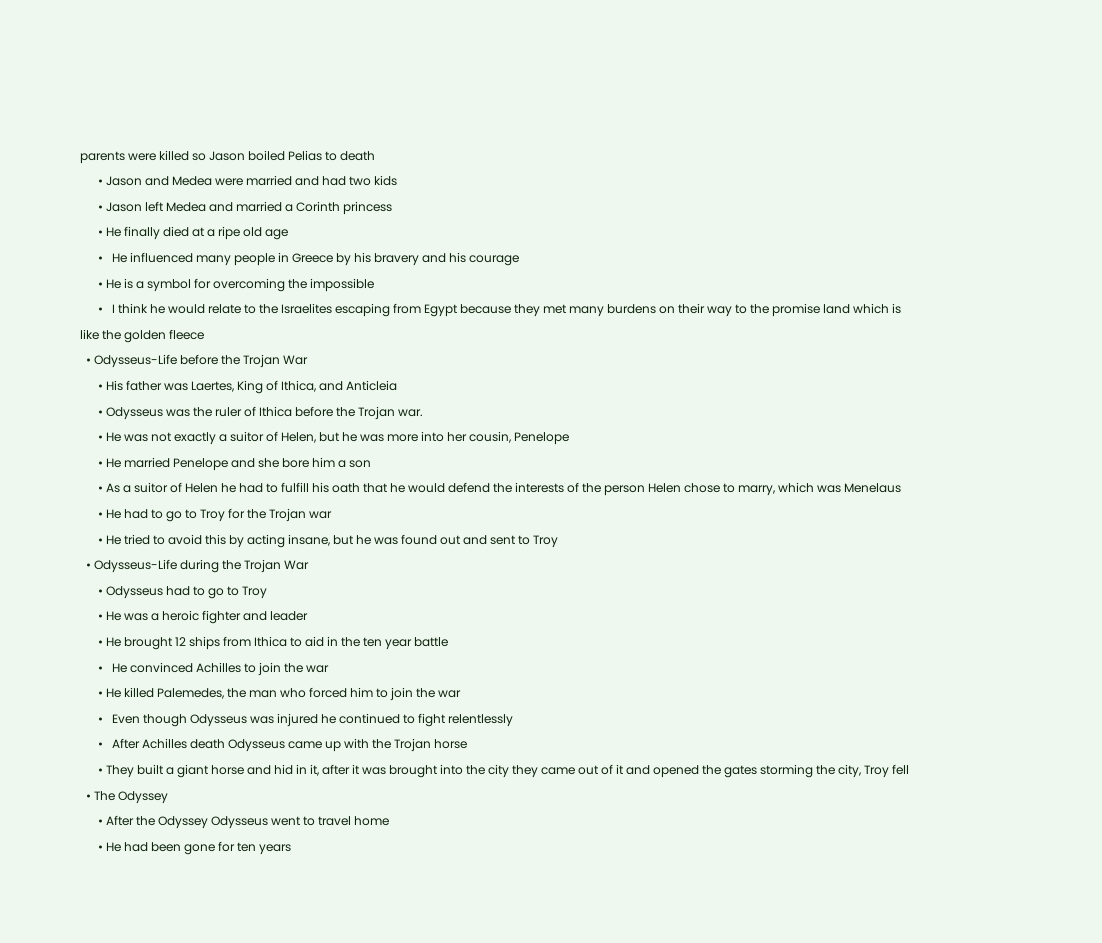parents were killed so Jason boiled Pelias to death
      • Jason and Medea were married and had two kids
      • Jason left Medea and married a Corinth princess
      • He finally died at a ripe old age
      •   He influenced many people in Greece by his bravery and his courage
      • He is a symbol for overcoming the impossible
      •   I think he would relate to the Israelites escaping from Egypt because they met many burdens on their way to the promise land which is like the golden fleece
  • Odysseus-Life before the Trojan War
      • His father was Laertes, King of Ithica, and Anticleia
      • Odysseus was the ruler of Ithica before the Trojan war.
      • He was not exactly a suitor of Helen, but he was more into her cousin, Penelope
      • He married Penelope and she bore him a son
      • As a suitor of Helen he had to fulfill his oath that he would defend the interests of the person Helen chose to marry, which was Menelaus
      • He had to go to Troy for the Trojan war
      • He tried to avoid this by acting insane, but he was found out and sent to Troy
  • Odysseus-Life during the Trojan War
      • Odysseus had to go to Troy
      • He was a heroic fighter and leader
      • He brought 12 ships from Ithica to aid in the ten year battle
      •   He convinced Achilles to join the war
      • He killed Palemedes, the man who forced him to join the war
      •   Even though Odysseus was injured he continued to fight relentlessly
      •   After Achilles death Odysseus came up with the Trojan horse
      • They built a giant horse and hid in it, after it was brought into the city they came out of it and opened the gates storming the city, Troy fell
  • The Odyssey
      • After the Odyssey Odysseus went to travel home
      • He had been gone for ten years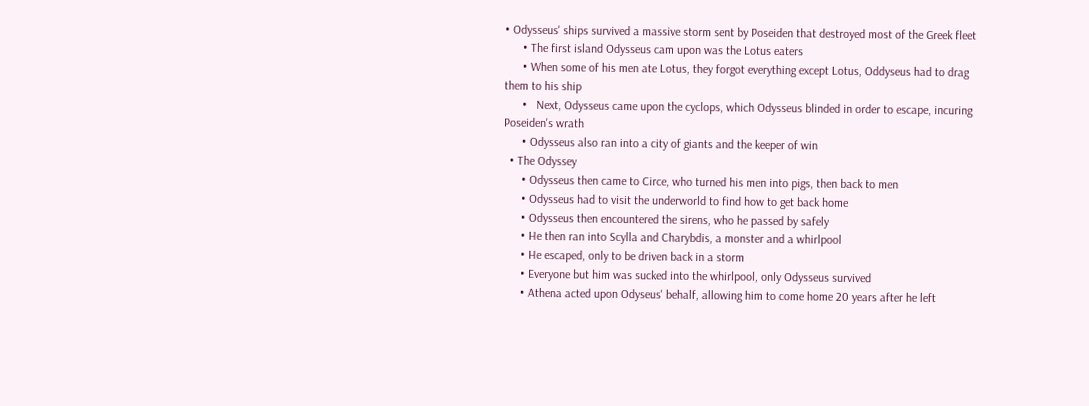• Odysseus' ships survived a massive storm sent by Poseiden that destroyed most of the Greek fleet
      • The first island Odysseus cam upon was the Lotus eaters
      • When some of his men ate Lotus, they forgot everything except Lotus, Oddyseus had to drag them to his ship
      •   Next, Odysseus came upon the cyclops, which Odysseus blinded in order to escape, incuring Poseiden's wrath
      • Odysseus also ran into a city of giants and the keeper of win
  • The Odyssey
      • Odysseus then came to Circe, who turned his men into pigs, then back to men
      • Odysseus had to visit the underworld to find how to get back home
      • Odysseus then encountered the sirens, who he passed by safely
      • He then ran into Scylla and Charybdis, a monster and a whirlpool
      • He escaped, only to be driven back in a storm
      • Everyone but him was sucked into the whirlpool, only Odysseus survived
      • Athena acted upon Odyseus' behalf, allowing him to come home 20 years after he left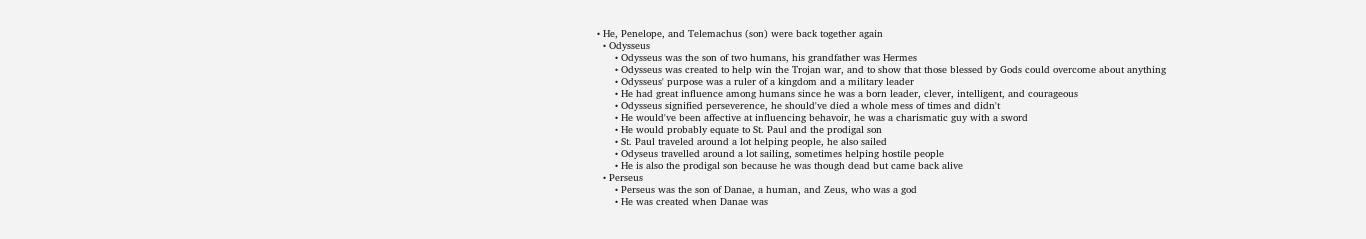• He, Penelope, and Telemachus (son) were back together again
  • Odysseus
      • Odysseus was the son of two humans, his grandfather was Hermes
      • Odysseus was created to help win the Trojan war, and to show that those blessed by Gods could overcome about anything
      • Odysseus' purpose was a ruler of a kingdom and a military leader
      • He had great influence among humans since he was a born leader, clever, intelligent, and courageous
      • Odysseus signified perseverence, he should've died a whole mess of times and didn't
      • He would've been affective at influencing behavoir, he was a charismatic guy with a sword
      • He would probably equate to St. Paul and the prodigal son
      • St. Paul traveled around a lot helping people, he also sailed
      • Odyseus travelled around a lot sailing, sometimes helping hostile people
      • He is also the prodigal son because he was though dead but came back alive
  • Perseus
      • Perseus was the son of Danae, a human, and Zeus, who was a god
      • He was created when Danae was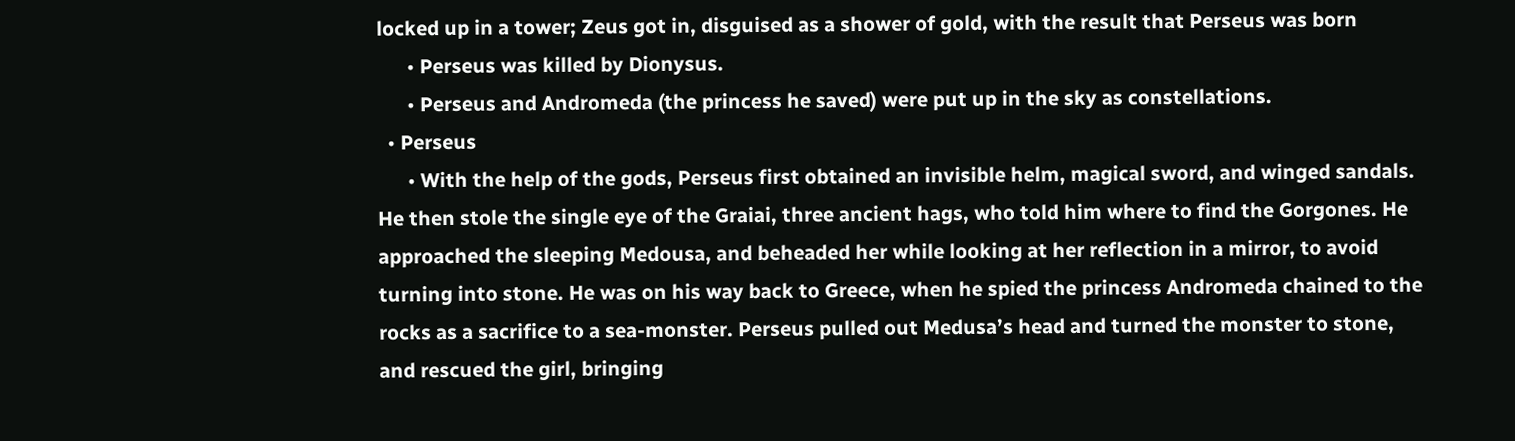locked up in a tower; Zeus got in, disguised as a shower of gold, with the result that Perseus was born
      • Perseus was killed by Dionysus.
      • Perseus and Andromeda (the princess he saved) were put up in the sky as constellations.
  • Perseus
      • With the help of the gods, Perseus first obtained an invisible helm, magical sword, and winged sandals. He then stole the single eye of the Graiai, three ancient hags, who told him where to find the Gorgones. He approached the sleeping Medousa, and beheaded her while looking at her reflection in a mirror, to avoid turning into stone. He was on his way back to Greece, when he spied the princess Andromeda chained to the rocks as a sacrifice to a sea-monster. Perseus pulled out Medusa’s head and turned the monster to stone, and rescued the girl, bringing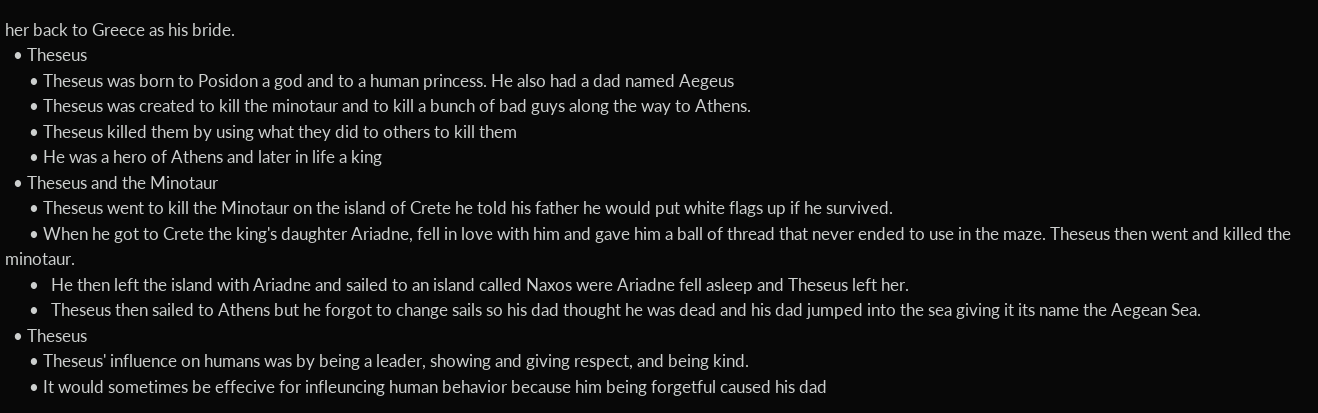her back to Greece as his bride.
  • Theseus
      • Theseus was born to Posidon a god and to a human princess. He also had a dad named Aegeus
      • Theseus was created to kill the minotaur and to kill a bunch of bad guys along the way to Athens.
      • Theseus killed them by using what they did to others to kill them
      • He was a hero of Athens and later in life a king
  • Theseus and the Minotaur
      • Theseus went to kill the Minotaur on the island of Crete he told his father he would put white flags up if he survived.
      • When he got to Crete the king's daughter Ariadne, fell in love with him and gave him a ball of thread that never ended to use in the maze. Theseus then went and killed the minotaur.
      •   He then left the island with Ariadne and sailed to an island called Naxos were Ariadne fell asleep and Theseus left her.
      •   Theseus then sailed to Athens but he forgot to change sails so his dad thought he was dead and his dad jumped into the sea giving it its name the Aegean Sea.
  • Theseus
      • Theseus' influence on humans was by being a leader, showing and giving respect, and being kind.
      • It would sometimes be effecive for infleuncing human behavior because him being forgetful caused his dad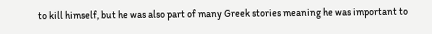to kill himself, but he was also part of many Greek stories meaning he was important to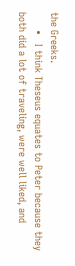the Greeks.
      •   I think Theseus equates to Peter because they both did a lot of traveling, were well liked, and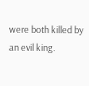were both killed by an evil king.